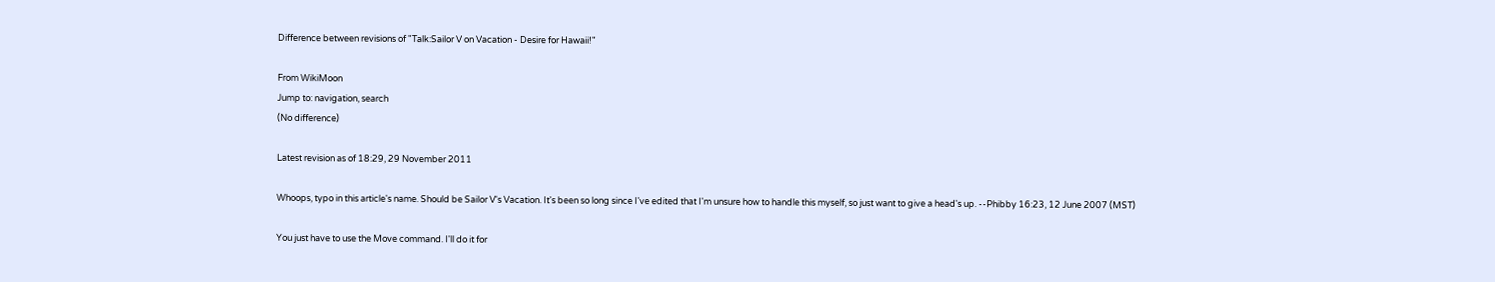Difference between revisions of "Talk:Sailor V on Vacation - Desire for Hawaii!"

From WikiMoon
Jump to: navigation, search
(No difference)

Latest revision as of 18:29, 29 November 2011

Whoops, typo in this article's name. Should be Sailor V's Vacation. It's been so long since I've edited that I'm unsure how to handle this myself, so just want to give a head's up. --Phibby 16:23, 12 June 2007 (MST)

You just have to use the Move command. I'll do it for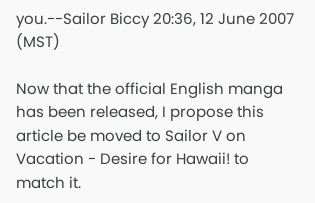you.--Sailor Biccy 20:36, 12 June 2007 (MST)

Now that the official English manga has been released, I propose this article be moved to Sailor V on Vacation - Desire for Hawaii! to match it.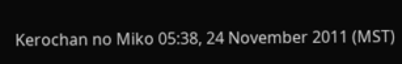Kerochan no Miko 05:38, 24 November 2011 (MST)